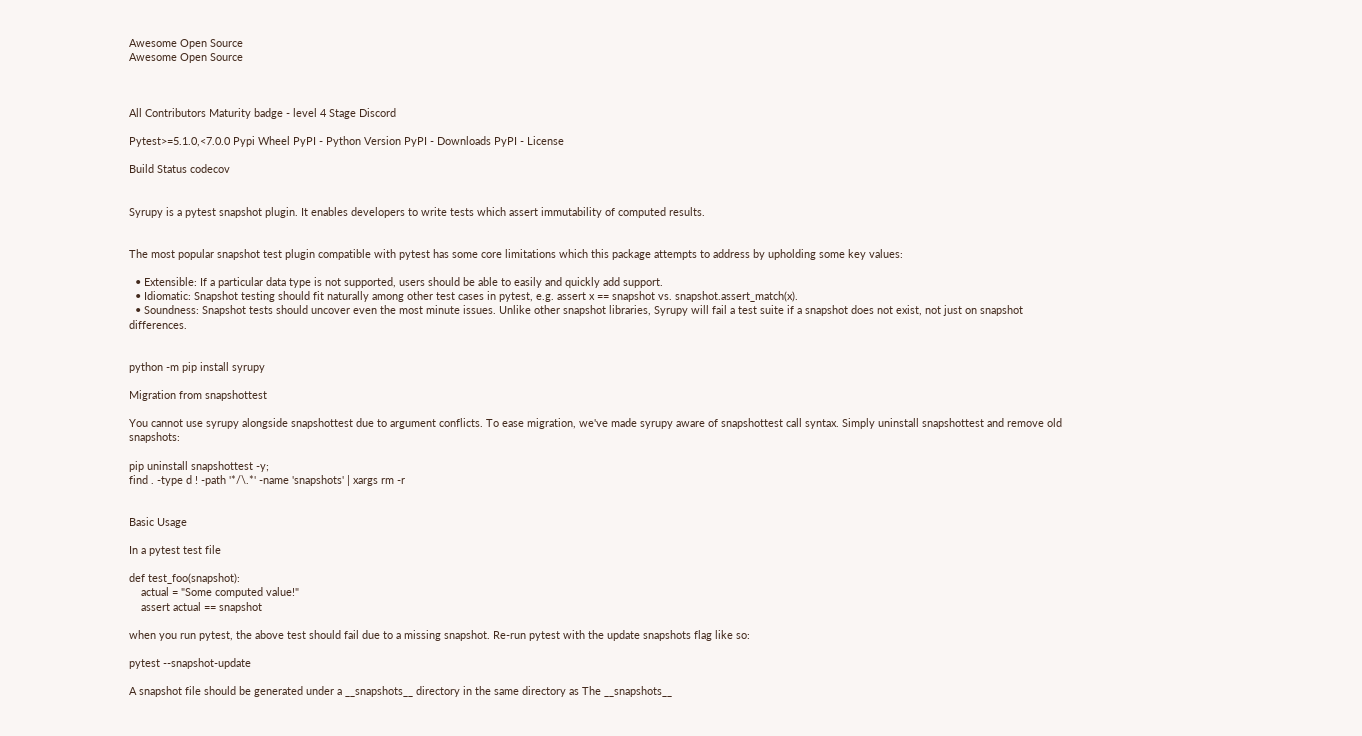Awesome Open Source
Awesome Open Source



All Contributors Maturity badge - level 4 Stage Discord

Pytest>=5.1.0,<7.0.0 Pypi Wheel PyPI - Python Version PyPI - Downloads PyPI - License

Build Status codecov


Syrupy is a pytest snapshot plugin. It enables developers to write tests which assert immutability of computed results.


The most popular snapshot test plugin compatible with pytest has some core limitations which this package attempts to address by upholding some key values:

  • Extensible: If a particular data type is not supported, users should be able to easily and quickly add support.
  • Idiomatic: Snapshot testing should fit naturally among other test cases in pytest, e.g. assert x == snapshot vs. snapshot.assert_match(x).
  • Soundness: Snapshot tests should uncover even the most minute issues. Unlike other snapshot libraries, Syrupy will fail a test suite if a snapshot does not exist, not just on snapshot differences.


python -m pip install syrupy

Migration from snapshottest

You cannot use syrupy alongside snapshottest due to argument conflicts. To ease migration, we've made syrupy aware of snapshottest call syntax. Simply uninstall snapshottest and remove old snapshots:

pip uninstall snapshottest -y;
find . -type d ! -path '*/\.*' -name 'snapshots' | xargs rm -r


Basic Usage

In a pytest test file

def test_foo(snapshot):
    actual = "Some computed value!"
    assert actual == snapshot

when you run pytest, the above test should fail due to a missing snapshot. Re-run pytest with the update snapshots flag like so:

pytest --snapshot-update

A snapshot file should be generated under a __snapshots__ directory in the same directory as The __snapshots__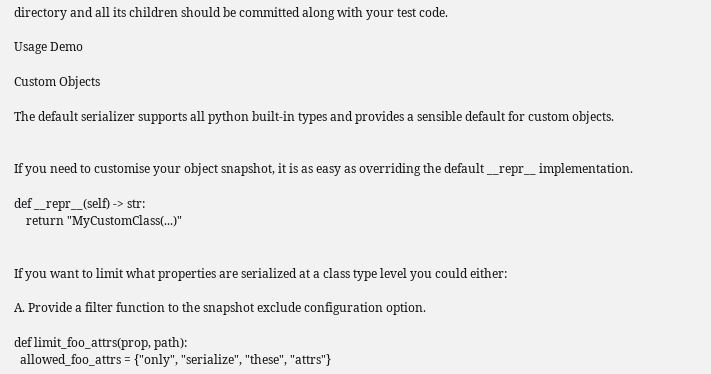directory and all its children should be committed along with your test code.

Usage Demo

Custom Objects

The default serializer supports all python built-in types and provides a sensible default for custom objects.


If you need to customise your object snapshot, it is as easy as overriding the default __repr__ implementation.

def __repr__(self) -> str:
    return "MyCustomClass(...)"


If you want to limit what properties are serialized at a class type level you could either:

A. Provide a filter function to the snapshot exclude configuration option.

def limit_foo_attrs(prop, path):
  allowed_foo_attrs = {"only", "serialize", "these", "attrs"}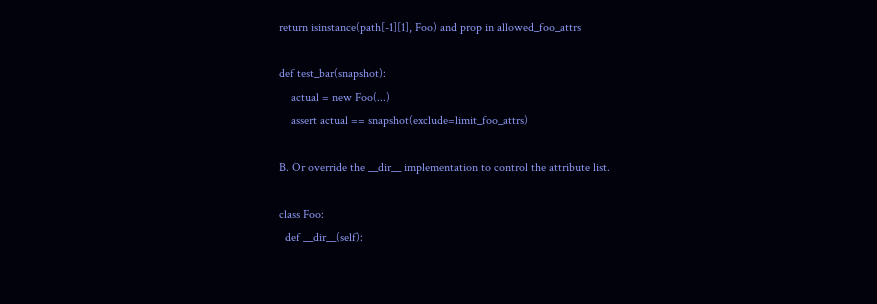return isinstance(path[-1][1], Foo) and prop in allowed_foo_attrs

def test_bar(snapshot):
    actual = new Foo(...)
    assert actual == snapshot(exclude=limit_foo_attrs)

B. Or override the __dir__ implementation to control the attribute list.

class Foo:
  def __dir__(self):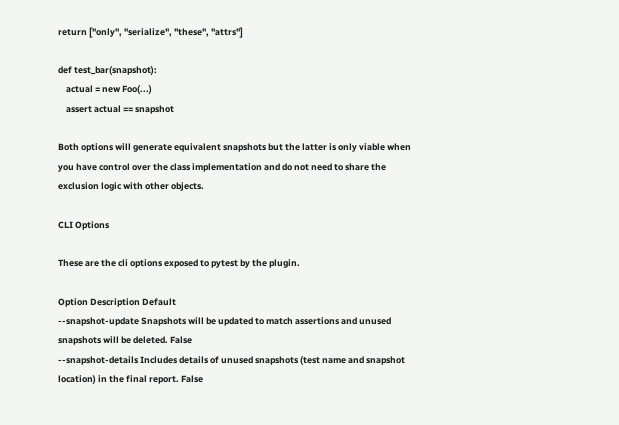return ["only", "serialize", "these", "attrs"]

def test_bar(snapshot):
    actual = new Foo(...)
    assert actual == snapshot

Both options will generate equivalent snapshots but the latter is only viable when you have control over the class implementation and do not need to share the exclusion logic with other objects.

CLI Options

These are the cli options exposed to pytest by the plugin.

Option Description Default
--snapshot-update Snapshots will be updated to match assertions and unused snapshots will be deleted. False
--snapshot-details Includes details of unused snapshots (test name and snapshot location) in the final report. False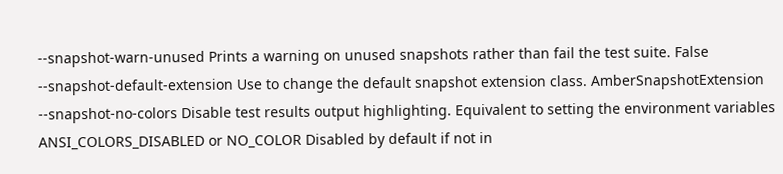--snapshot-warn-unused Prints a warning on unused snapshots rather than fail the test suite. False
--snapshot-default-extension Use to change the default snapshot extension class. AmberSnapshotExtension
--snapshot-no-colors Disable test results output highlighting. Equivalent to setting the environment variables ANSI_COLORS_DISABLED or NO_COLOR Disabled by default if not in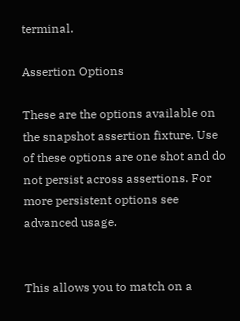terminal.

Assertion Options

These are the options available on the snapshot assertion fixture. Use of these options are one shot and do not persist across assertions. For more persistent options see advanced usage.


This allows you to match on a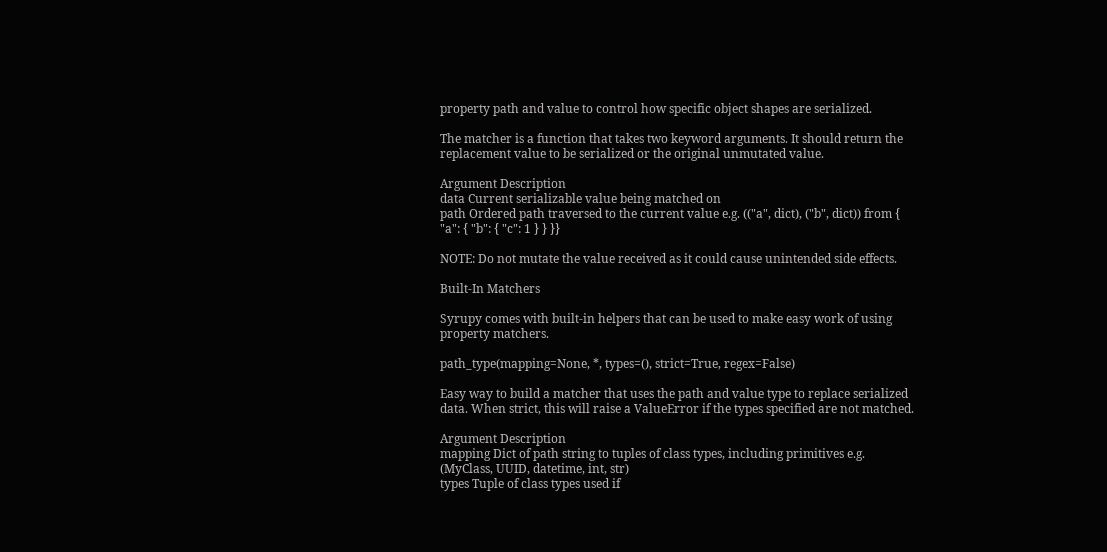property path and value to control how specific object shapes are serialized.

The matcher is a function that takes two keyword arguments. It should return the replacement value to be serialized or the original unmutated value.

Argument Description
data Current serializable value being matched on
path Ordered path traversed to the current value e.g. (("a", dict), ("b", dict)) from { "a": { "b": { "c": 1 } } }}

NOTE: Do not mutate the value received as it could cause unintended side effects.

Built-In Matchers

Syrupy comes with built-in helpers that can be used to make easy work of using property matchers.

path_type(mapping=None, *, types=(), strict=True, regex=False)

Easy way to build a matcher that uses the path and value type to replace serialized data. When strict, this will raise a ValueError if the types specified are not matched.

Argument Description
mapping Dict of path string to tuples of class types, including primitives e.g. (MyClass, UUID, datetime, int, str)
types Tuple of class types used if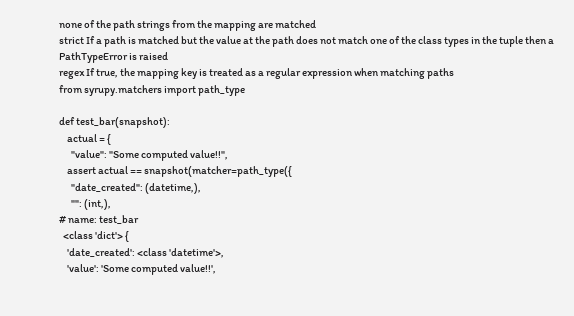none of the path strings from the mapping are matched
strict If a path is matched but the value at the path does not match one of the class types in the tuple then a PathTypeError is raised
regex If true, the mapping key is treated as a regular expression when matching paths
from syrupy.matchers import path_type

def test_bar(snapshot):
    actual = {
      "value": "Some computed value!!",
    assert actual == snapshot(matcher=path_type({
      "date_created": (datetime,),
      "": (int,),
# name: test_bar
  <class 'dict'> {
    'date_created': <class 'datetime'>,
    'value': 'Some computed value!!',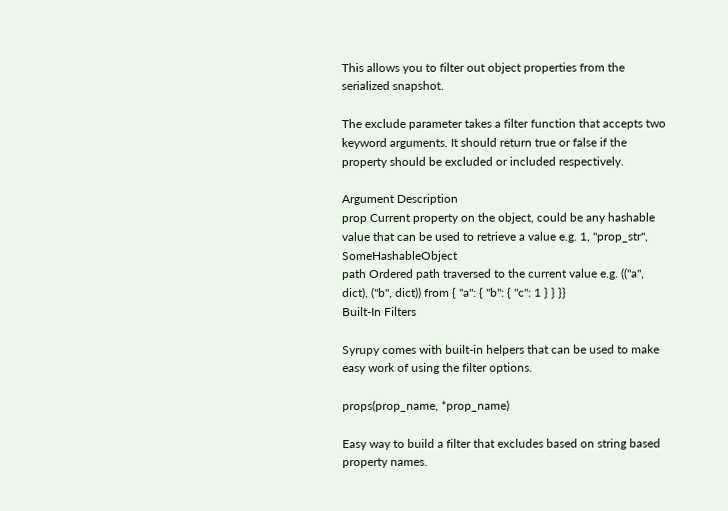This allows you to filter out object properties from the serialized snapshot.

The exclude parameter takes a filter function that accepts two keyword arguments. It should return true or false if the property should be excluded or included respectively.

Argument Description
prop Current property on the object, could be any hashable value that can be used to retrieve a value e.g. 1, "prop_str", SomeHashableObject
path Ordered path traversed to the current value e.g. (("a", dict), ("b", dict)) from { "a": { "b": { "c": 1 } } }}
Built-In Filters

Syrupy comes with built-in helpers that can be used to make easy work of using the filter options.

props(prop_name, *prop_name)

Easy way to build a filter that excludes based on string based property names.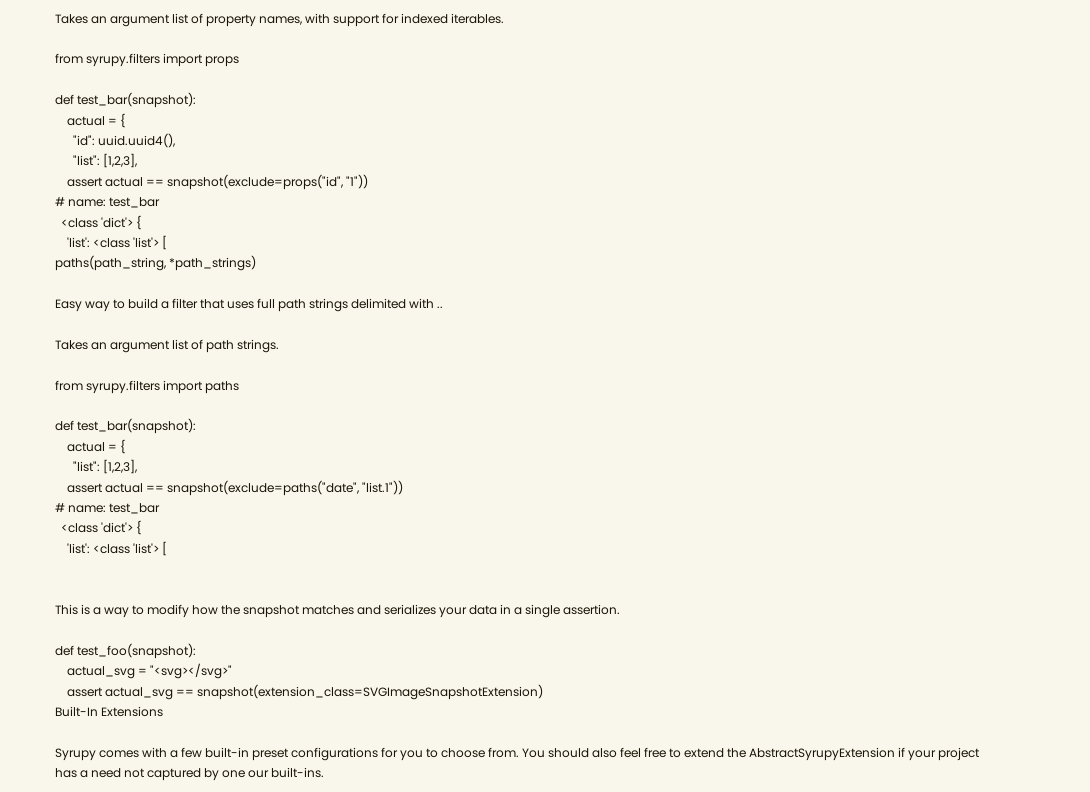Takes an argument list of property names, with support for indexed iterables.

from syrupy.filters import props

def test_bar(snapshot):
    actual = {
      "id": uuid.uuid4(),
      "list": [1,2,3],
    assert actual == snapshot(exclude=props("id", "1"))
# name: test_bar
  <class 'dict'> {
    'list': <class 'list'> [
paths(path_string, *path_strings)

Easy way to build a filter that uses full path strings delimited with ..

Takes an argument list of path strings.

from syrupy.filters import paths

def test_bar(snapshot):
    actual = {
      "list": [1,2,3],
    assert actual == snapshot(exclude=paths("date", "list.1"))
# name: test_bar
  <class 'dict'> {
    'list': <class 'list'> [


This is a way to modify how the snapshot matches and serializes your data in a single assertion.

def test_foo(snapshot):
    actual_svg = "<svg></svg>"
    assert actual_svg == snapshot(extension_class=SVGImageSnapshotExtension)
Built-In Extensions

Syrupy comes with a few built-in preset configurations for you to choose from. You should also feel free to extend the AbstractSyrupyExtension if your project has a need not captured by one our built-ins.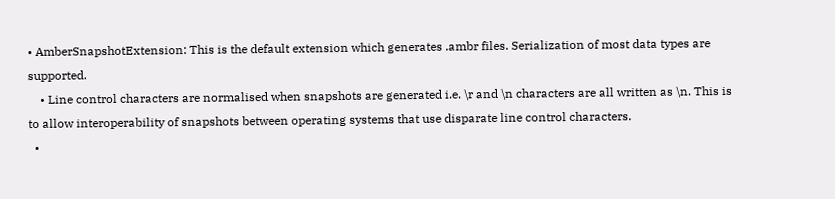• AmberSnapshotExtension: This is the default extension which generates .ambr files. Serialization of most data types are supported.
    • Line control characters are normalised when snapshots are generated i.e. \r and \n characters are all written as \n. This is to allow interoperability of snapshots between operating systems that use disparate line control characters.
  •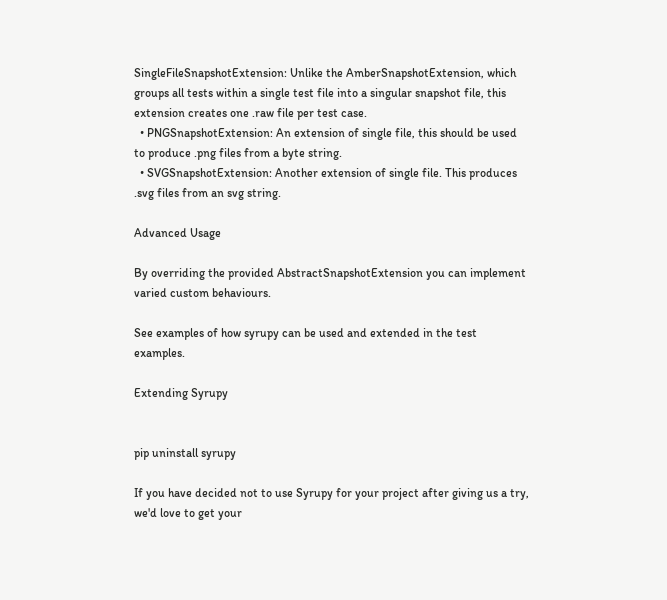SingleFileSnapshotExtension: Unlike the AmberSnapshotExtension, which groups all tests within a single test file into a singular snapshot file, this extension creates one .raw file per test case.
  • PNGSnapshotExtension: An extension of single file, this should be used to produce .png files from a byte string.
  • SVGSnapshotExtension: Another extension of single file. This produces .svg files from an svg string.

Advanced Usage

By overriding the provided AbstractSnapshotExtension you can implement varied custom behaviours.

See examples of how syrupy can be used and extended in the test examples.

Extending Syrupy


pip uninstall syrupy

If you have decided not to use Syrupy for your project after giving us a try, we'd love to get your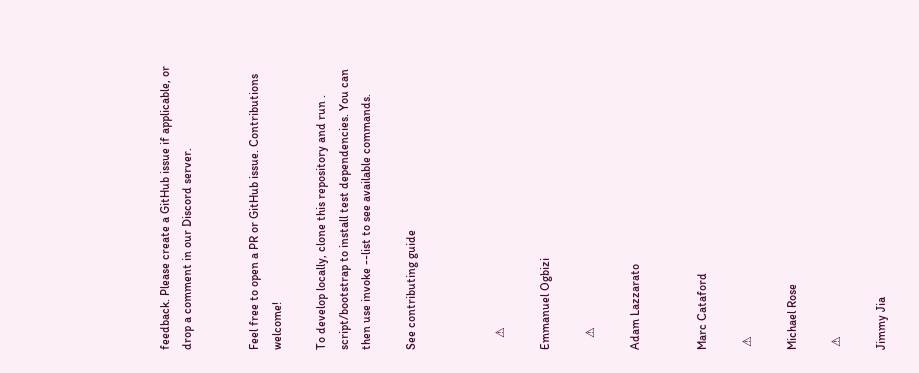feedback. Please create a GitHub issue if applicable, or drop a comment in our Discord server.


Feel free to open a PR or GitHub issue. Contributions welcome!

To develop locally, clone this repository and run . script/bootstrap to install test dependencies. You can then use invoke --list to see available commands.

See contributing guide



    ⚠

Emmanuel Ogbizi

    ⚠

Adam Lazzarato


Marc Cataford

 ⚠

Michael Rose

 ⚠

Jimmy Jia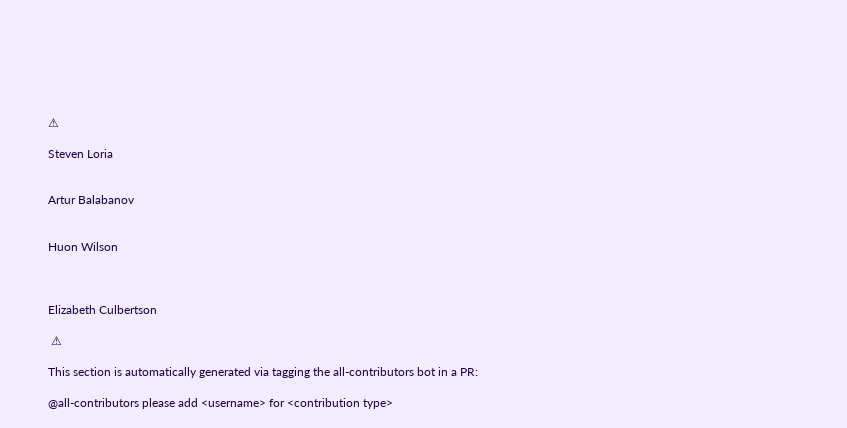⚠

Steven Loria


Artur Balabanov


Huon Wilson



Elizabeth Culbertson

 ⚠

This section is automatically generated via tagging the all-contributors bot in a PR:

@all-contributors please add <username> for <contribution type>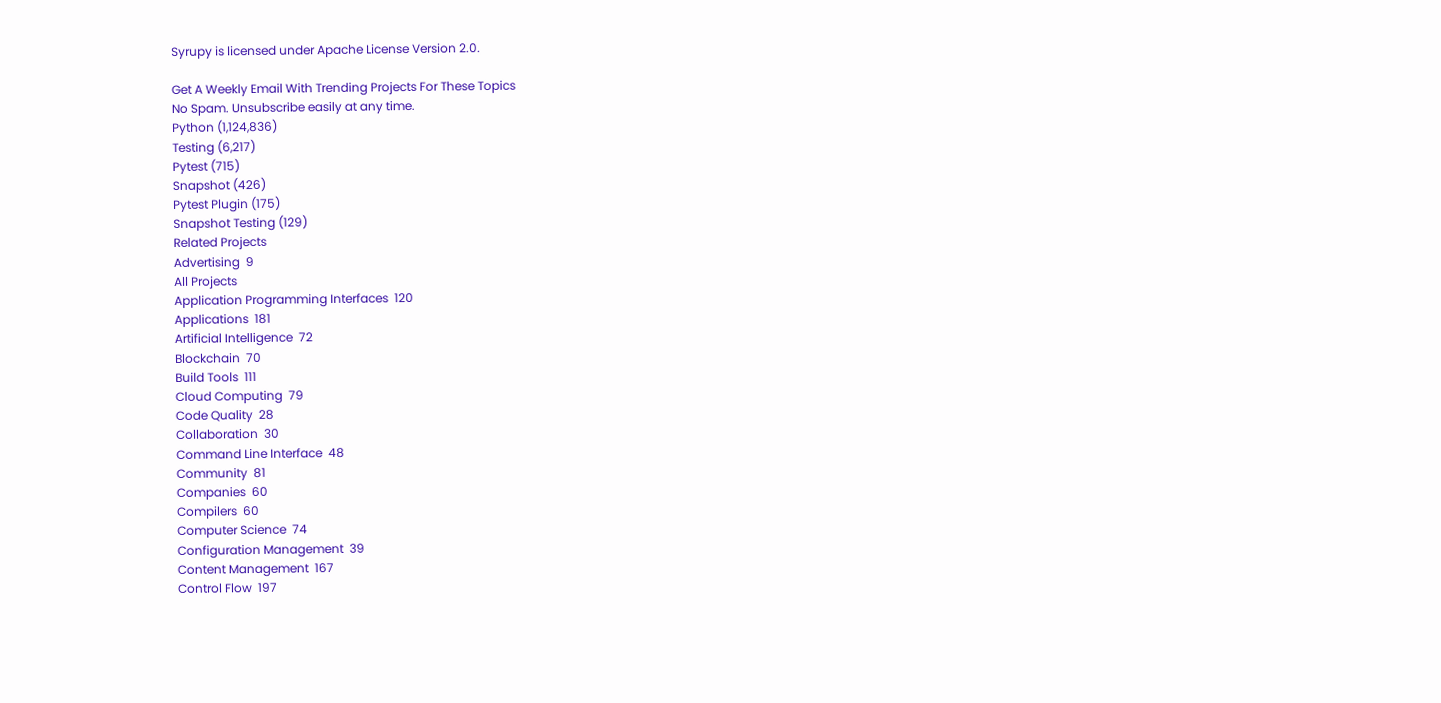Syrupy is licensed under Apache License Version 2.0.

Get A Weekly Email With Trending Projects For These Topics
No Spam. Unsubscribe easily at any time.
Python (1,124,836)
Testing (6,217)
Pytest (715)
Snapshot (426)
Pytest Plugin (175)
Snapshot Testing (129)
Related Projects
Advertising  9
All Projects
Application Programming Interfaces  120
Applications  181
Artificial Intelligence  72
Blockchain  70
Build Tools  111
Cloud Computing  79
Code Quality  28
Collaboration  30
Command Line Interface  48
Community  81
Companies  60
Compilers  60
Computer Science  74
Configuration Management  39
Content Management  167
Control Flow  197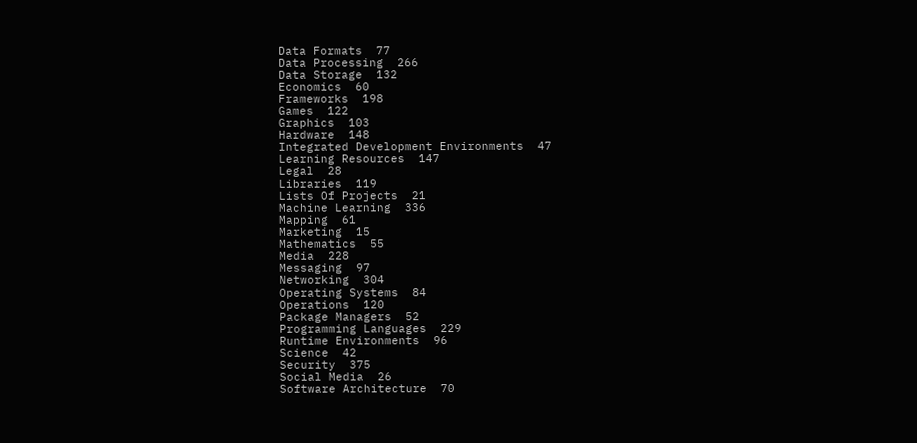Data Formats  77
Data Processing  266
Data Storage  132
Economics  60
Frameworks  198
Games  122
Graphics  103
Hardware  148
Integrated Development Environments  47
Learning Resources  147
Legal  28
Libraries  119
Lists Of Projects  21
Machine Learning  336
Mapping  61
Marketing  15
Mathematics  55
Media  228
Messaging  97
Networking  304
Operating Systems  84
Operations  120
Package Managers  52
Programming Languages  229
Runtime Environments  96
Science  42
Security  375
Social Media  26
Software Architecture  70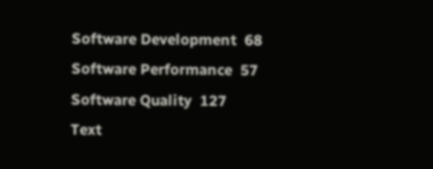Software Development  68
Software Performance  57
Software Quality  127
Text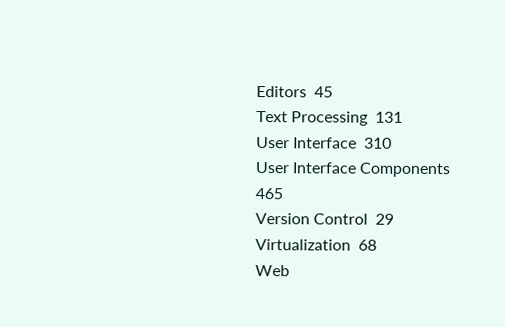Editors  45
Text Processing  131
User Interface  310
User Interface Components  465
Version Control  29
Virtualization  68
Web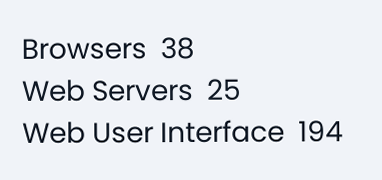Browsers  38
Web Servers  25
Web User Interface  194